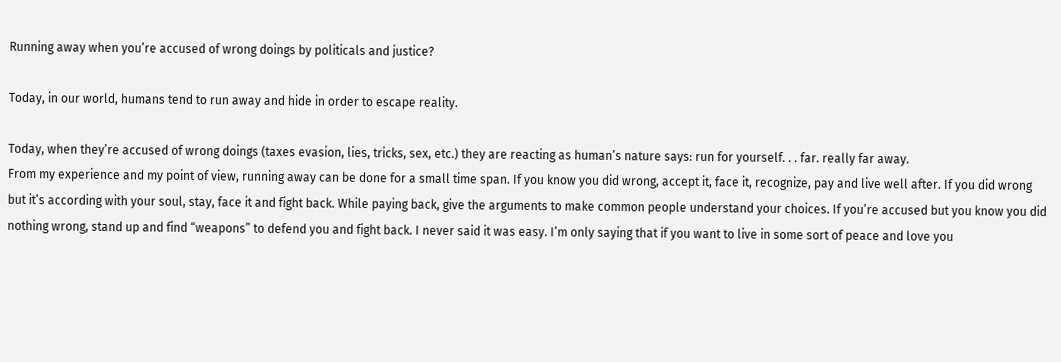Running away when you’re accused of wrong doings by politicals and justice?

Today, in our world, humans tend to run away and hide in order to escape reality.

Today, when they’re accused of wrong doings (taxes evasion, lies, tricks, sex, etc.) they are reacting as human’s nature says: run for yourself. . . far. really far away.
From my experience and my point of view, running away can be done for a small time span. If you know you did wrong, accept it, face it, recognize, pay and live well after. If you did wrong but it’s according with your soul, stay, face it and fight back. While paying back, give the arguments to make common people understand your choices. If you’re accused but you know you did nothing wrong, stand up and find “weapons” to defend you and fight back. I never said it was easy. I’m only saying that if you want to live in some sort of peace and love you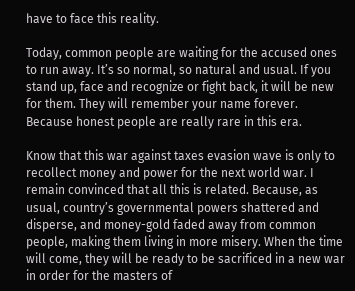have to face this reality.

Today, common people are waiting for the accused ones to run away. It’s so normal, so natural and usual. If you stand up, face and recognize or fight back, it will be new for them. They will remember your name forever. Because honest people are really rare in this era.

Know that this war against taxes evasion wave is only to recollect money and power for the next world war. I remain convinced that all this is related. Because, as usual, country’s governmental powers shattered and disperse, and money-gold faded away from common people, making them living in more misery. When the time will come, they will be ready to be sacrificed in a new war in order for the masters of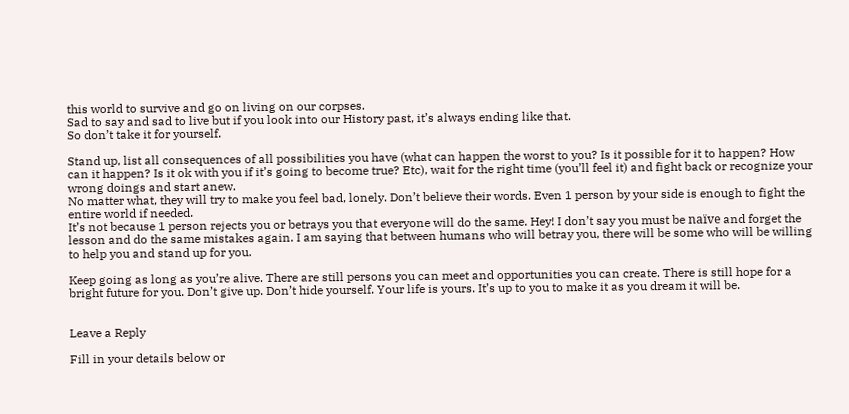this world to survive and go on living on our corpses.
Sad to say and sad to live but if you look into our History past, it’s always ending like that.
So don’t take it for yourself.

Stand up, list all consequences of all possibilities you have (what can happen the worst to you? Is it possible for it to happen? How can it happen? Is it ok with you if it’s going to become true? Etc), wait for the right time (you’ll feel it) and fight back or recognize your wrong doings and start anew.
No matter what, they will try to make you feel bad, lonely. Don’t believe their words. Even 1 person by your side is enough to fight the entire world if needed.
It’s not because 1 person rejects you or betrays you that everyone will do the same. Hey! I don’t say you must be naïve and forget the lesson and do the same mistakes again. I am saying that between humans who will betray you, there will be some who will be willing to help you and stand up for you.

Keep going as long as you’re alive. There are still persons you can meet and opportunities you can create. There is still hope for a bright future for you. Don’t give up. Don’t hide yourself. Your life is yours. It’s up to you to make it as you dream it will be.


Leave a Reply

Fill in your details below or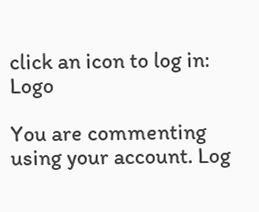click an icon to log in: Logo

You are commenting using your account. Log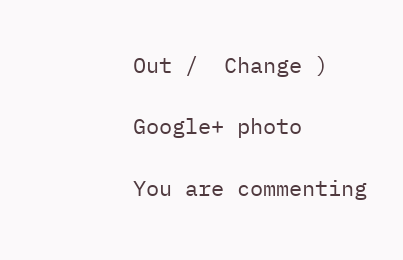Out /  Change )

Google+ photo

You are commenting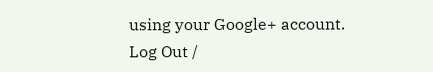using your Google+ account. Log Out /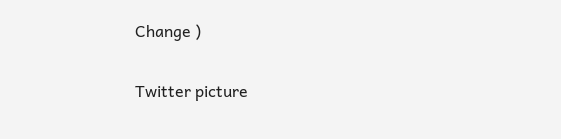Change )

Twitter picture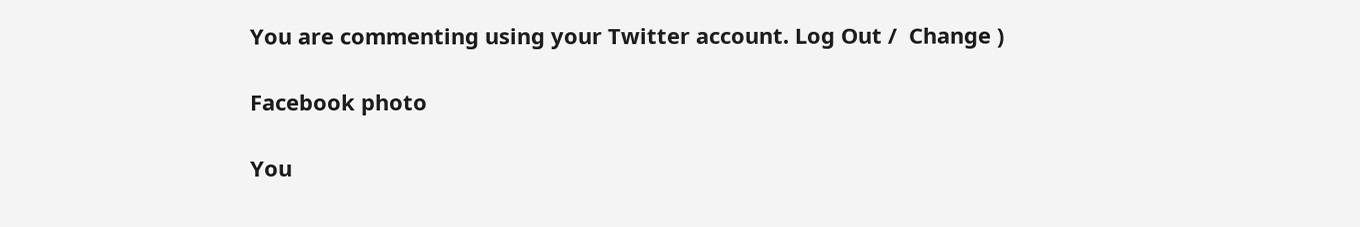You are commenting using your Twitter account. Log Out /  Change )

Facebook photo

You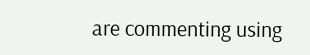are commenting using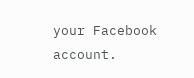your Facebook account.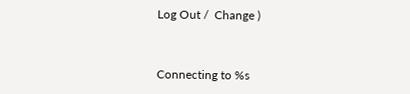Log Out /  Change )


Connecting to %s